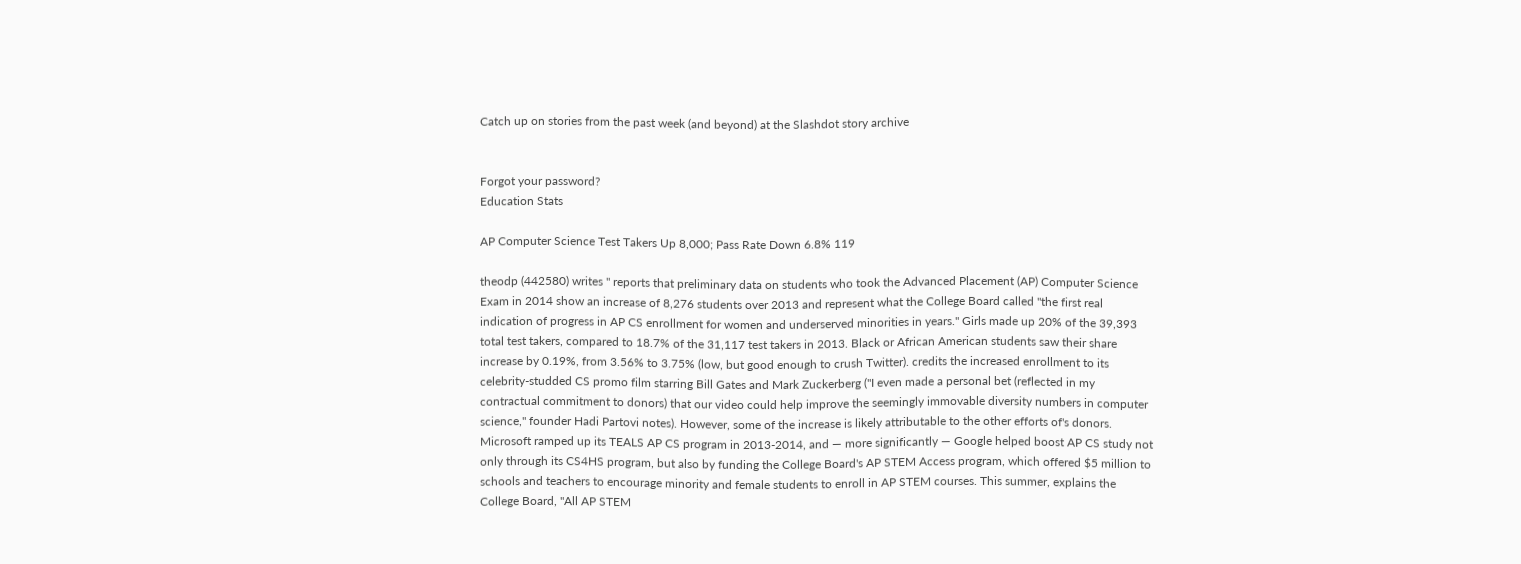Catch up on stories from the past week (and beyond) at the Slashdot story archive


Forgot your password?
Education Stats

AP Computer Science Test Takers Up 8,000; Pass Rate Down 6.8% 119

theodp (442580) writes " reports that preliminary data on students who took the Advanced Placement (AP) Computer Science Exam in 2014 show an increase of 8,276 students over 2013 and represent what the College Board called "the first real indication of progress in AP CS enrollment for women and underserved minorities in years." Girls made up 20% of the 39,393 total test takers, compared to 18.7% of the 31,117 test takers in 2013. Black or African American students saw their share increase by 0.19%, from 3.56% to 3.75% (low, but good enough to crush Twitter). credits the increased enrollment to its celebrity-studded CS promo film starring Bill Gates and Mark Zuckerberg ("I even made a personal bet (reflected in my contractual commitment to donors) that our video could help improve the seemingly immovable diversity numbers in computer science," founder Hadi Partovi notes). However, some of the increase is likely attributable to the other efforts of's donors. Microsoft ramped up its TEALS AP CS program in 2013-2014, and — more significantly — Google helped boost AP CS study not only through its CS4HS program, but also by funding the College Board's AP STEM Access program, which offered $5 million to schools and teachers to encourage minority and female students to enroll in AP STEM courses. This summer, explains the College Board, "All AP STEM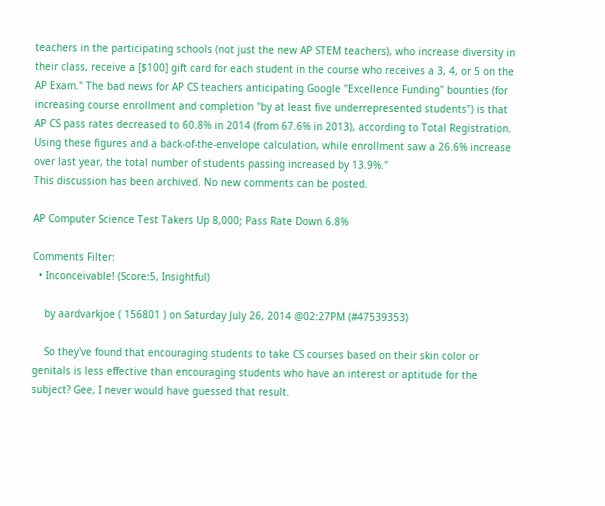teachers in the participating schools (not just the new AP STEM teachers), who increase diversity in their class, receive a [$100] gift card for each student in the course who receives a 3, 4, or 5 on the AP Exam." The bad news for AP CS teachers anticipating Google "Excellence Funding" bounties (for increasing course enrollment and completion "by at least five underrepresented students") is that AP CS pass rates decreased to 60.8% in 2014 (from 67.6% in 2013), according to Total Registration. Using these figures and a back-of-the-envelope calculation, while enrollment saw a 26.6% increase over last year, the total number of students passing increased by 13.9%."
This discussion has been archived. No new comments can be posted.

AP Computer Science Test Takers Up 8,000; Pass Rate Down 6.8%

Comments Filter:
  • Inconceivable! (Score:5, Insightful)

    by aardvarkjoe ( 156801 ) on Saturday July 26, 2014 @02:27PM (#47539353)

    So they've found that encouraging students to take CS courses based on their skin color or genitals is less effective than encouraging students who have an interest or aptitude for the subject? Gee, I never would have guessed that result.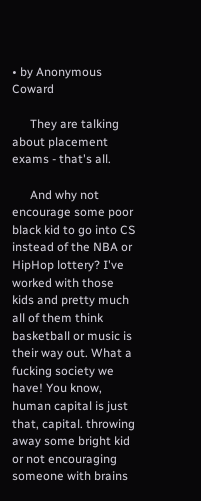• by Anonymous Coward

      They are talking about placement exams - that's all.

      And why not encourage some poor black kid to go into CS instead of the NBA or HipHop lottery? I've worked with those kids and pretty much all of them think basketball or music is their way out. What a fucking society we have! You know, human capital is just that, capital. throwing away some bright kid or not encouraging someone with brains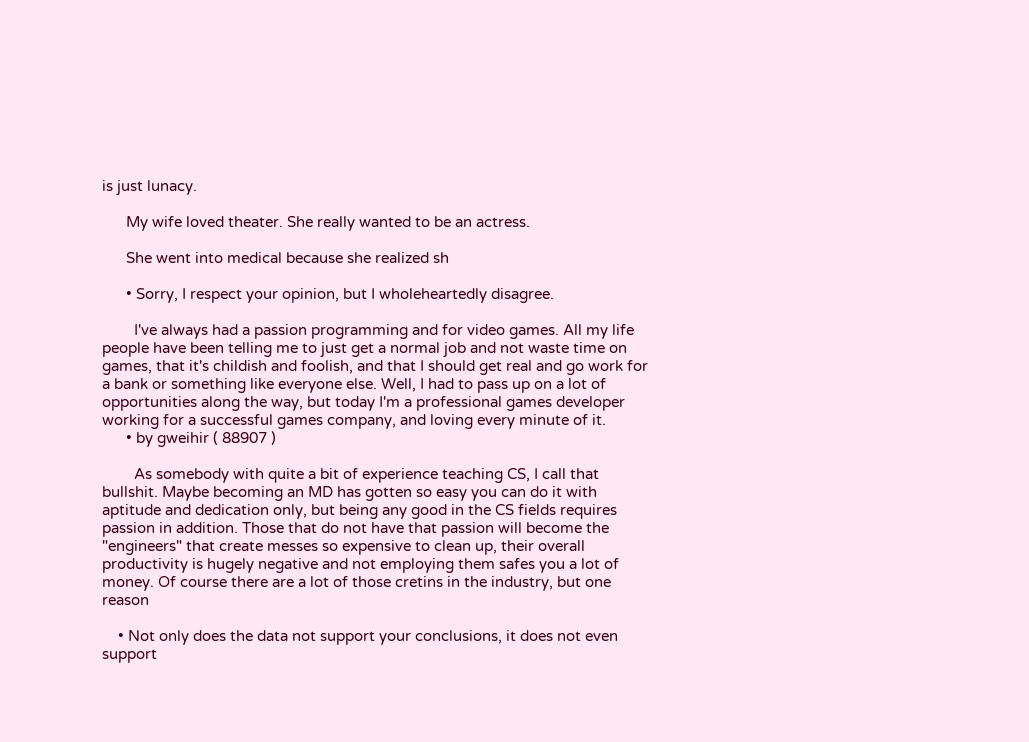is just lunacy.

      My wife loved theater. She really wanted to be an actress.

      She went into medical because she realized sh

      • Sorry, I respect your opinion, but I wholeheartedly disagree.

        I've always had a passion programming and for video games. All my life people have been telling me to just get a normal job and not waste time on games, that it's childish and foolish, and that I should get real and go work for a bank or something like everyone else. Well, I had to pass up on a lot of opportunities along the way, but today I'm a professional games developer working for a successful games company, and loving every minute of it.
      • by gweihir ( 88907 )

        As somebody with quite a bit of experience teaching CS, I call that bullshit. Maybe becoming an MD has gotten so easy you can do it with aptitude and dedication only, but being any good in the CS fields requires passion in addition. Those that do not have that passion will become the "engineers" that create messes so expensive to clean up, their overall productivity is hugely negative and not employing them safes you a lot of money. Of course there are a lot of those cretins in the industry, but one reason

    • Not only does the data not support your conclusions, it does not even support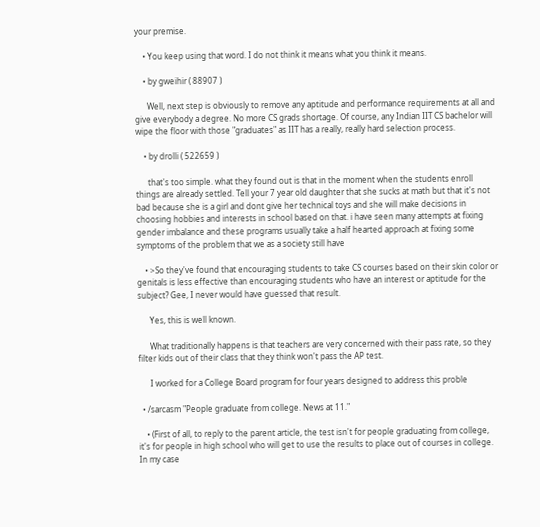your premise.

    • You keep using that word. I do not think it means what you think it means.

    • by gweihir ( 88907 )

      Well, next step is obviously to remove any aptitude and performance requirements at all and give everybody a degree. No more CS grads shortage. Of course, any Indian IIT CS bachelor will wipe the floor with those "graduates" as IIT has a really, really hard selection process.

    • by drolli ( 522659 )

      that's too simple. what they found out is that in the moment when the students enroll things are already settled. Tell your 7 year old daughter that she sucks at math but that it's not bad because she is a girl and dont give her technical toys and she will make decisions in choosing hobbies and interests in school based on that. i have seen many attempts at fixing gender imbalance and these programs usually take a half hearted approach at fixing some symptoms of the problem that we as a society still have

    • >So they've found that encouraging students to take CS courses based on their skin color or genitals is less effective than encouraging students who have an interest or aptitude for the subject? Gee, I never would have guessed that result.

      Yes, this is well known.

      What traditionally happens is that teachers are very concerned with their pass rate, so they filter kids out of their class that they think won't pass the AP test.

      I worked for a College Board program for four years designed to address this proble

  • /sarcasm "People graduate from college. News at 11."

    • (First of all, to reply to the parent article, the test isn't for people graduating from college, it's for people in high school who will get to use the results to place out of courses in college. In my case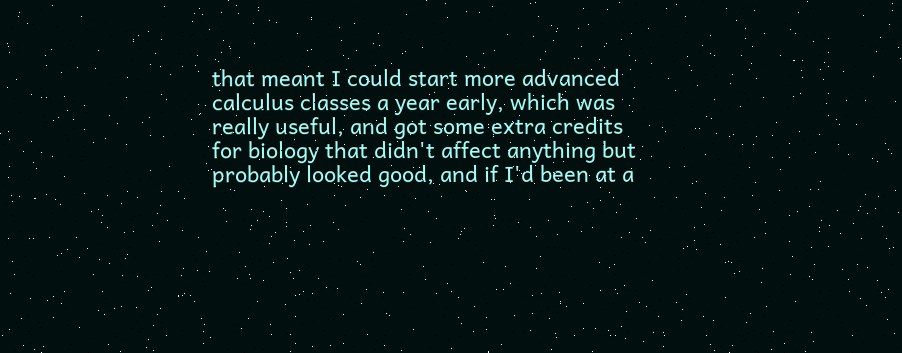that meant I could start more advanced calculus classes a year early, which was really useful, and got some extra credits for biology that didn't affect anything but probably looked good, and if I'd been at a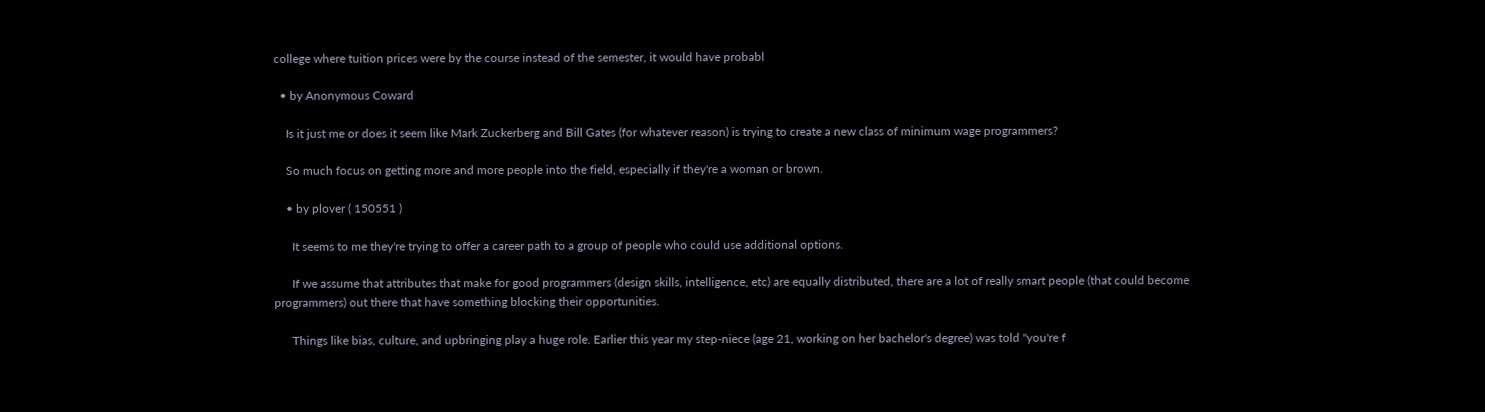college where tuition prices were by the course instead of the semester, it would have probabl

  • by Anonymous Coward

    Is it just me or does it seem like Mark Zuckerberg and Bill Gates (for whatever reason) is trying to create a new class of minimum wage programmers?

    So much focus on getting more and more people into the field, especially if they're a woman or brown.

    • by plover ( 150551 )

      It seems to me they're trying to offer a career path to a group of people who could use additional options.

      If we assume that attributes that make for good programmers (design skills, intelligence, etc) are equally distributed, there are a lot of really smart people (that could become programmers) out there that have something blocking their opportunities.

      Things like bias, culture, and upbringing play a huge role. Earlier this year my step-niece (age 21, working on her bachelor's degree) was told "you're f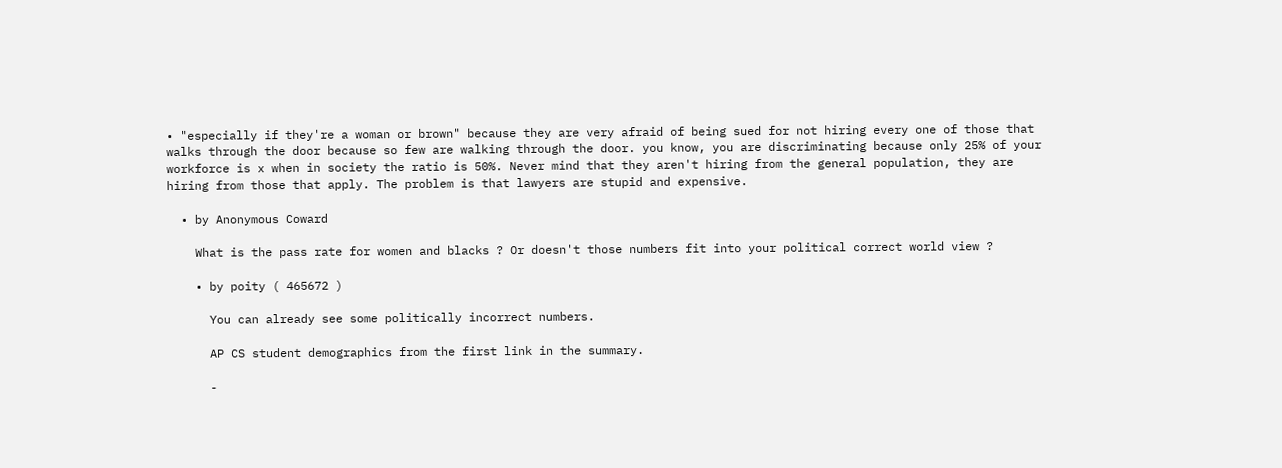• "especially if they're a woman or brown" because they are very afraid of being sued for not hiring every one of those that walks through the door because so few are walking through the door. you know, you are discriminating because only 25% of your workforce is x when in society the ratio is 50%. Never mind that they aren't hiring from the general population, they are hiring from those that apply. The problem is that lawyers are stupid and expensive.

  • by Anonymous Coward

    What is the pass rate for women and blacks ? Or doesn't those numbers fit into your political correct world view ?

    • by poity ( 465672 )

      You can already see some politically incorrect numbers.

      AP CS student demographics from the first link in the summary.

      -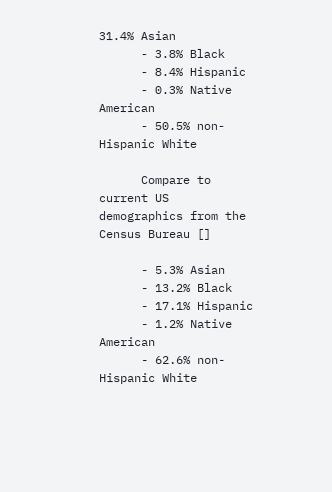31.4% Asian
      - 3.8% Black
      - 8.4% Hispanic
      - 0.3% Native American
      - 50.5% non-Hispanic White

      Compare to current US demographics from the Census Bureau []

      - 5.3% Asian
      - 13.2% Black
      - 17.1% Hispanic
      - 1.2% Native American
      - 62.6% non-Hispanic White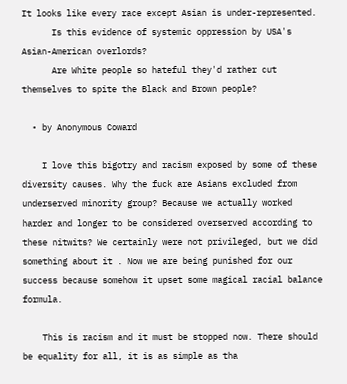It looks like every race except Asian is under-represented.
      Is this evidence of systemic oppression by USA's Asian-American overlords?
      Are White people so hateful they'd rather cut themselves to spite the Black and Brown people?

  • by Anonymous Coward

    I love this bigotry and racism exposed by some of these diversity causes. Why the fuck are Asians excluded from underserved minority group? Because we actually worked harder and longer to be considered overserved according to these nitwits? We certainly were not privileged, but we did something about it . Now we are being punished for our success because somehow it upset some magical racial balance formula.

    This is racism and it must be stopped now. There should be equality for all, it is as simple as tha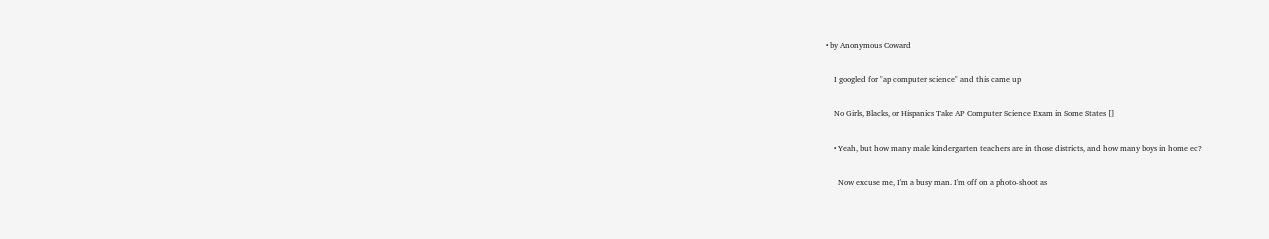• by Anonymous Coward

    I googled for "ap computer science" and this came up

    No Girls, Blacks, or Hispanics Take AP Computer Science Exam in Some States []

    • Yeah, but how many male kindergarten teachers are in those districts, and how many boys in home ec?

      Now excuse me, I'm a busy man. I'm off on a photo-shoot as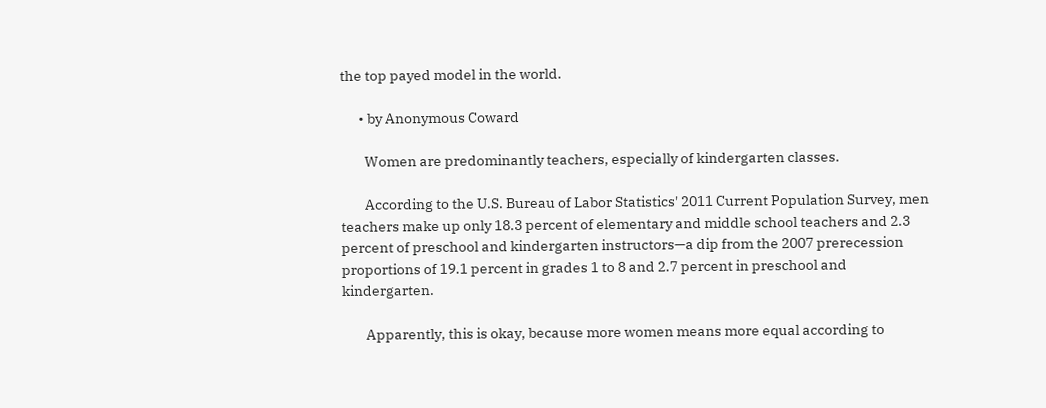the top payed model in the world.

      • by Anonymous Coward

        Women are predominantly teachers, especially of kindergarten classes.

        According to the U.S. Bureau of Labor Statistics' 2011 Current Population Survey, men teachers make up only 18.3 percent of elementary and middle school teachers and 2.3 percent of preschool and kindergarten instructors—a dip from the 2007 prerecession proportions of 19.1 percent in grades 1 to 8 and 2.7 percent in preschool and kindergarten.

        Apparently, this is okay, because more women means more equal according to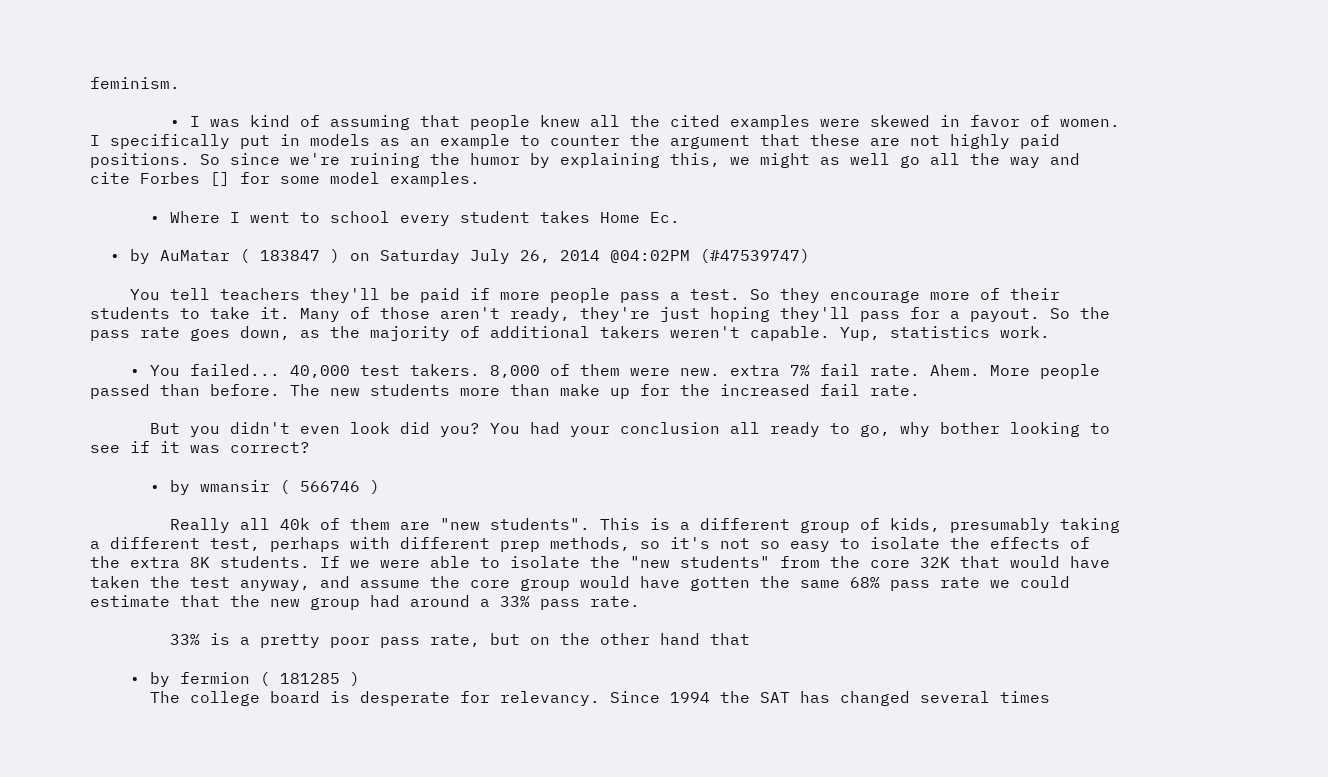feminism.

        • I was kind of assuming that people knew all the cited examples were skewed in favor of women. I specifically put in models as an example to counter the argument that these are not highly paid positions. So since we're ruining the humor by explaining this, we might as well go all the way and cite Forbes [] for some model examples.

      • Where I went to school every student takes Home Ec.

  • by AuMatar ( 183847 ) on Saturday July 26, 2014 @04:02PM (#47539747)

    You tell teachers they'll be paid if more people pass a test. So they encourage more of their students to take it. Many of those aren't ready, they're just hoping they'll pass for a payout. So the pass rate goes down, as the majority of additional takers weren't capable. Yup, statistics work.

    • You failed... 40,000 test takers. 8,000 of them were new. extra 7% fail rate. Ahem. More people passed than before. The new students more than make up for the increased fail rate.

      But you didn't even look did you? You had your conclusion all ready to go, why bother looking to see if it was correct?

      • by wmansir ( 566746 )

        Really all 40k of them are "new students". This is a different group of kids, presumably taking a different test, perhaps with different prep methods, so it's not so easy to isolate the effects of the extra 8K students. If we were able to isolate the "new students" from the core 32K that would have taken the test anyway, and assume the core group would have gotten the same 68% pass rate we could estimate that the new group had around a 33% pass rate.

        33% is a pretty poor pass rate, but on the other hand that

    • by fermion ( 181285 )
      The college board is desperate for relevancy. Since 1994 the SAT has changed several times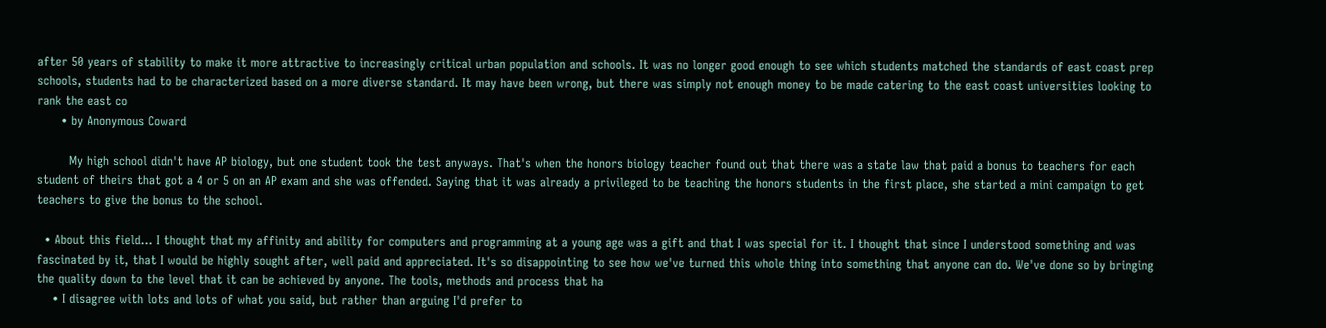after 50 years of stability to make it more attractive to increasingly critical urban population and schools. It was no longer good enough to see which students matched the standards of east coast prep schools, students had to be characterized based on a more diverse standard. It may have been wrong, but there was simply not enough money to be made catering to the east coast universities looking to rank the east co
      • by Anonymous Coward

        My high school didn't have AP biology, but one student took the test anyways. That's when the honors biology teacher found out that there was a state law that paid a bonus to teachers for each student of theirs that got a 4 or 5 on an AP exam and she was offended. Saying that it was already a privileged to be teaching the honors students in the first place, she started a mini campaign to get teachers to give the bonus to the school.

  • About this field... I thought that my affinity and ability for computers and programming at a young age was a gift and that I was special for it. I thought that since I understood something and was fascinated by it, that I would be highly sought after, well paid and appreciated. It's so disappointing to see how we've turned this whole thing into something that anyone can do. We've done so by bringing the quality down to the level that it can be achieved by anyone. The tools, methods and process that ha
    • I disagree with lots and lots of what you said, but rather than arguing I'd prefer to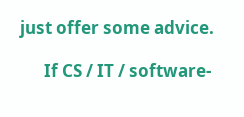just offer some advice.

      If CS / IT / software-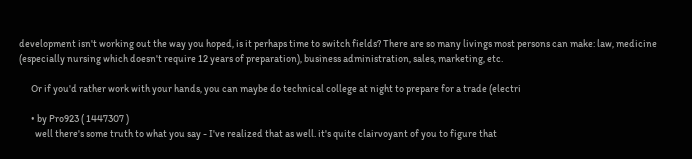development isn't working out the way you hoped, is it perhaps time to switch fields? There are so many livings most persons can make: law, medicine (especially nursing which doesn't require 12 years of preparation), business administration, sales, marketing, etc.

      Or if you'd rather work with your hands, you can maybe do technical college at night to prepare for a trade (electri

      • by Pro923 ( 1447307 )
        well there's some truth to what you say - I've realized that as well. it's quite clairvoyant of you to figure that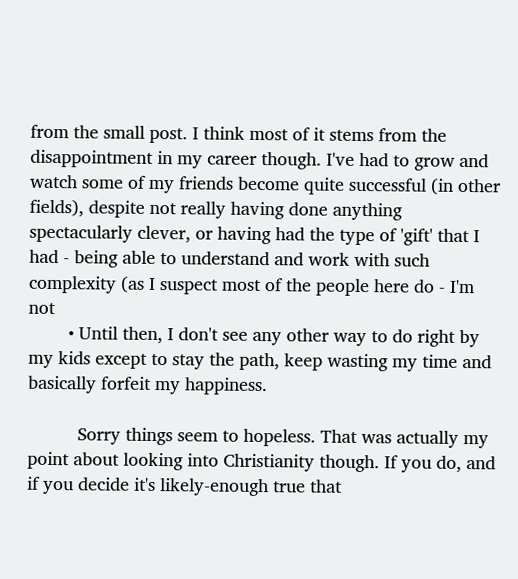from the small post. I think most of it stems from the disappointment in my career though. I've had to grow and watch some of my friends become quite successful (in other fields), despite not really having done anything spectacularly clever, or having had the type of 'gift' that I had - being able to understand and work with such complexity (as I suspect most of the people here do - I'm not
        • Until then, I don't see any other way to do right by my kids except to stay the path, keep wasting my time and basically forfeit my happiness.

          Sorry things seem to hopeless. That was actually my point about looking into Christianity though. If you do, and if you decide it's likely-enough true that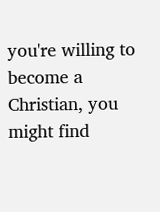you're willing to become a Christian, you might find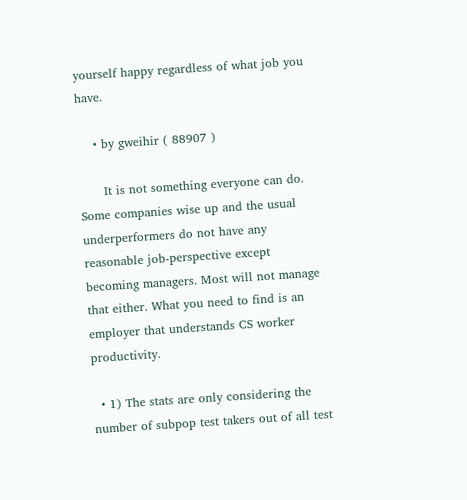yourself happy regardless of what job you have.

    • by gweihir ( 88907 )

      It is not something everyone can do. Some companies wise up and the usual underperformers do not have any reasonable job-perspective except becoming managers. Most will not manage that either. What you need to find is an employer that understands CS worker productivity.

  • 1) The stats are only considering the number of subpop test takers out of all test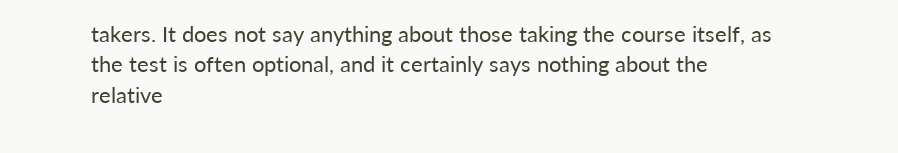takers. It does not say anything about those taking the course itself, as the test is often optional, and it certainly says nothing about the relative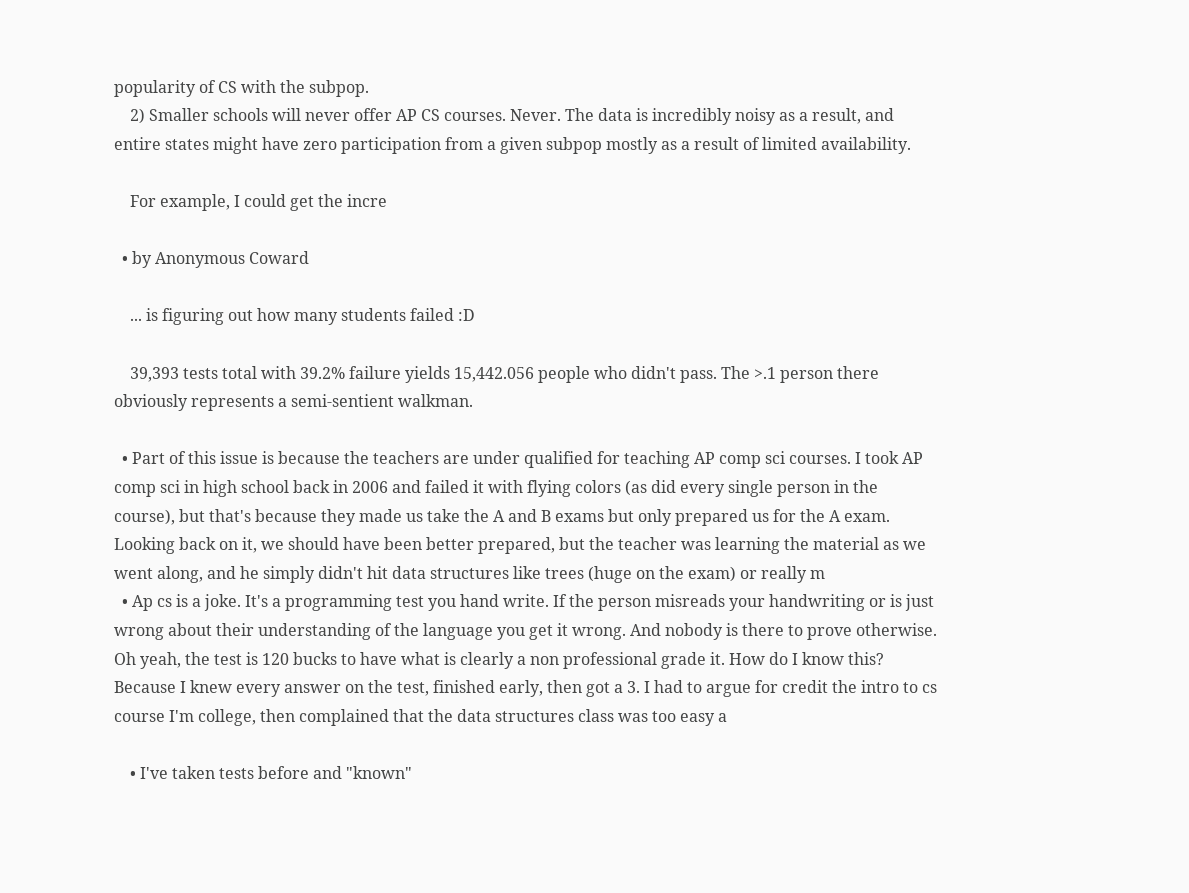popularity of CS with the subpop.
    2) Smaller schools will never offer AP CS courses. Never. The data is incredibly noisy as a result, and entire states might have zero participation from a given subpop mostly as a result of limited availability.

    For example, I could get the incre

  • by Anonymous Coward

    ... is figuring out how many students failed :D

    39,393 tests total with 39.2% failure yields 15,442.056 people who didn't pass. The >.1 person there obviously represents a semi-sentient walkman.

  • Part of this issue is because the teachers are under qualified for teaching AP comp sci courses. I took AP comp sci in high school back in 2006 and failed it with flying colors (as did every single person in the course), but that's because they made us take the A and B exams but only prepared us for the A exam. Looking back on it, we should have been better prepared, but the teacher was learning the material as we went along, and he simply didn't hit data structures like trees (huge on the exam) or really m
  • Ap cs is a joke. It's a programming test you hand write. If the person misreads your handwriting or is just wrong about their understanding of the language you get it wrong. And nobody is there to prove otherwise. Oh yeah, the test is 120 bucks to have what is clearly a non professional grade it. How do I know this? Because I knew every answer on the test, finished early, then got a 3. I had to argue for credit the intro to cs course I'm college, then complained that the data structures class was too easy a

    • I've taken tests before and "known"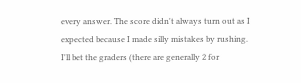every answer. The score didn't always turn out as I expected because I made silly mistakes by rushing. I'll bet the graders (there are generally 2 for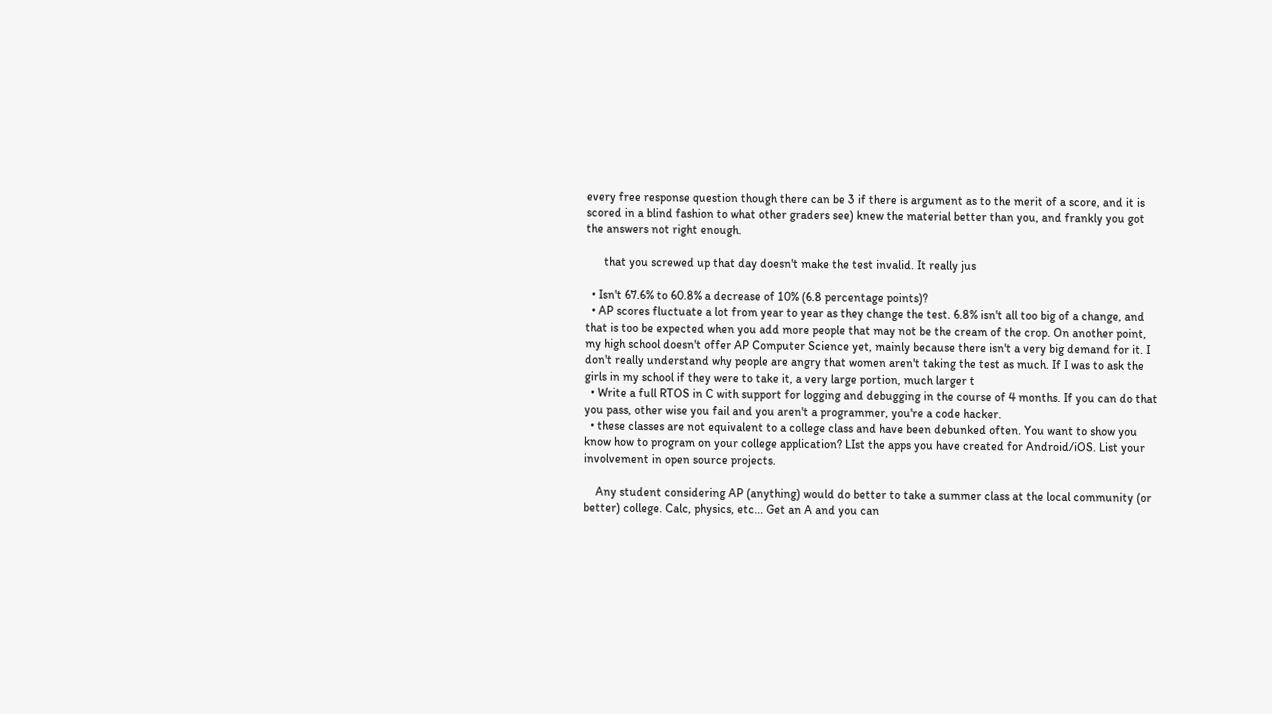every free response question though there can be 3 if there is argument as to the merit of a score, and it is scored in a blind fashion to what other graders see) knew the material better than you, and frankly you got the answers not right enough.

      that you screwed up that day doesn't make the test invalid. It really jus

  • Isn't 67.6% to 60.8% a decrease of 10% (6.8 percentage points)?
  • AP scores fluctuate a lot from year to year as they change the test. 6.8% isn't all too big of a change, and that is too be expected when you add more people that may not be the cream of the crop. On another point, my high school doesn't offer AP Computer Science yet, mainly because there isn't a very big demand for it. I don't really understand why people are angry that women aren't taking the test as much. If I was to ask the girls in my school if they were to take it, a very large portion, much larger t
  • Write a full RTOS in C with support for logging and debugging in the course of 4 months. If you can do that you pass, other wise you fail and you aren't a programmer, you're a code hacker.
  • these classes are not equivalent to a college class and have been debunked often. You want to show you know how to program on your college application? LIst the apps you have created for Android/iOS. List your involvement in open source projects.

    Any student considering AP (anything) would do better to take a summer class at the local community (or better) college. Calc, physics, etc... Get an A and you can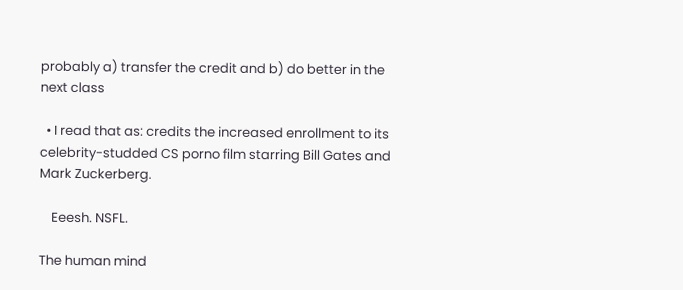probably a) transfer the credit and b) do better in the next class

  • I read that as: credits the increased enrollment to its celebrity-studded CS porno film starring Bill Gates and Mark Zuckerberg.

    Eeesh. NSFL.

The human mind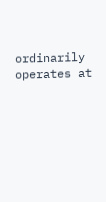ordinarily operates at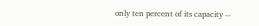only ten percent of its capacity --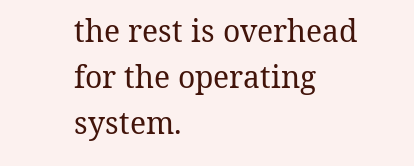the rest is overhead for the operating system.